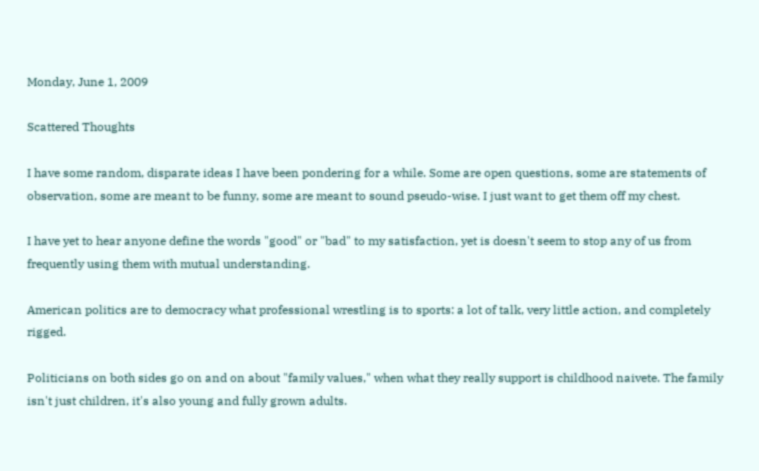Monday, June 1, 2009

Scattered Thoughts

I have some random, disparate ideas I have been pondering for a while. Some are open questions, some are statements of observation, some are meant to be funny, some are meant to sound pseudo-wise. I just want to get them off my chest.

I have yet to hear anyone define the words "good" or "bad" to my satisfaction, yet is doesn't seem to stop any of us from frequently using them with mutual understanding.

American politics are to democracy what professional wrestling is to sports: a lot of talk, very little action, and completely rigged.

Politicians on both sides go on and on about "family values," when what they really support is childhood naivete. The family isn't just children, it's also young and fully grown adults.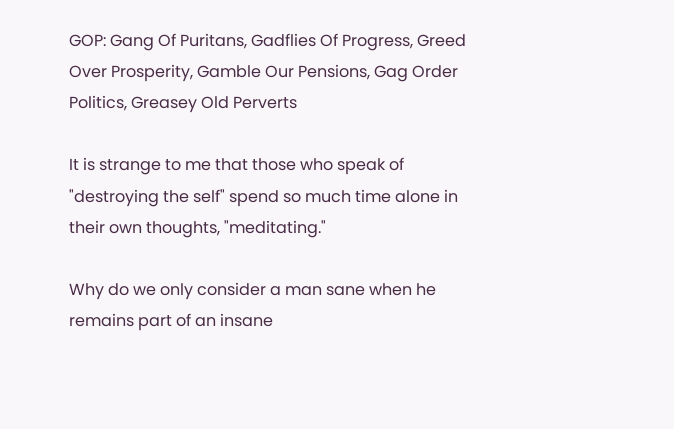GOP: Gang Of Puritans, Gadflies Of Progress, Greed Over Prosperity, Gamble Our Pensions, Gag Order Politics, Greasey Old Perverts

It is strange to me that those who speak of "destroying the self" spend so much time alone in their own thoughts, "meditating."

Why do we only consider a man sane when he remains part of an insane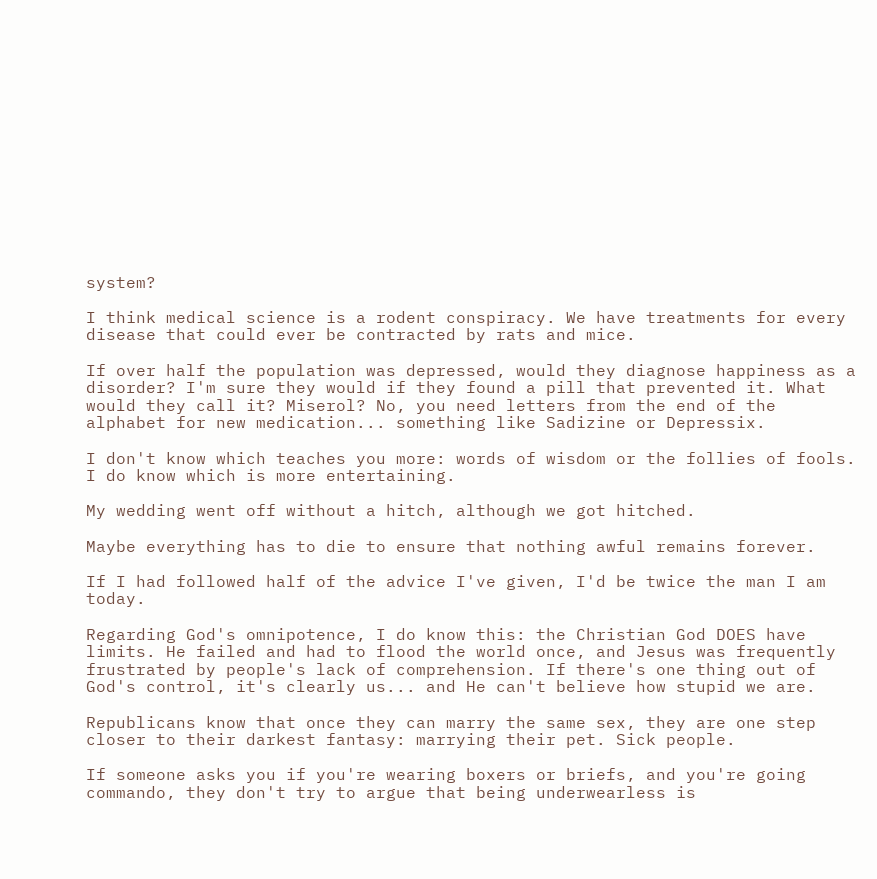system?

I think medical science is a rodent conspiracy. We have treatments for every disease that could ever be contracted by rats and mice.

If over half the population was depressed, would they diagnose happiness as a disorder? I'm sure they would if they found a pill that prevented it. What would they call it? Miserol? No, you need letters from the end of the alphabet for new medication... something like Sadizine or Depressix.

I don't know which teaches you more: words of wisdom or the follies of fools. I do know which is more entertaining.

My wedding went off without a hitch, although we got hitched.

Maybe everything has to die to ensure that nothing awful remains forever.

If I had followed half of the advice I've given, I'd be twice the man I am today.

Regarding God's omnipotence, I do know this: the Christian God DOES have limits. He failed and had to flood the world once, and Jesus was frequently frustrated by people's lack of comprehension. If there's one thing out of God's control, it's clearly us... and He can't believe how stupid we are.

Republicans know that once they can marry the same sex, they are one step closer to their darkest fantasy: marrying their pet. Sick people.

If someone asks you if you're wearing boxers or briefs, and you're going commando, they don't try to argue that being underwearless is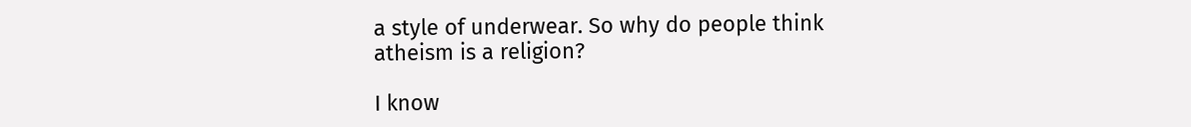a style of underwear. So why do people think atheism is a religion?

I know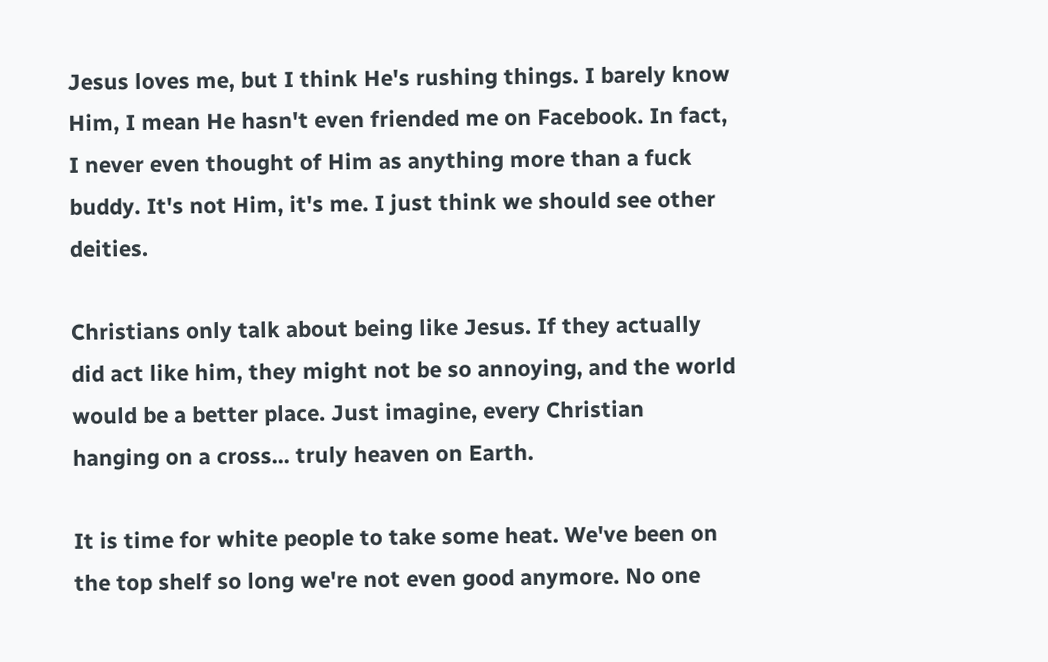Jesus loves me, but I think He's rushing things. I barely know Him, I mean He hasn't even friended me on Facebook. In fact, I never even thought of Him as anything more than a fuck buddy. It's not Him, it's me. I just think we should see other deities.

Christians only talk about being like Jesus. If they actually did act like him, they might not be so annoying, and the world would be a better place. Just imagine, every Christian hanging on a cross... truly heaven on Earth.

It is time for white people to take some heat. We've been on the top shelf so long we're not even good anymore. No one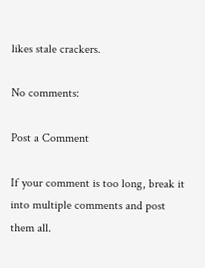likes stale crackers.

No comments:

Post a Comment

If your comment is too long, break it into multiple comments and post them all.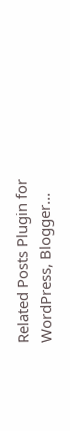Related Posts Plugin for WordPress, Blogger...